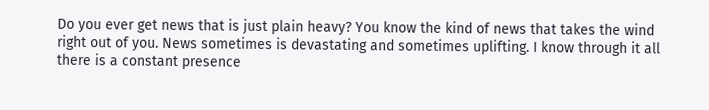Do you ever get news that is just plain heavy? You know the kind of news that takes the wind right out of you. News sometimes is devastating and sometimes uplifting. I know through it all there is a constant presence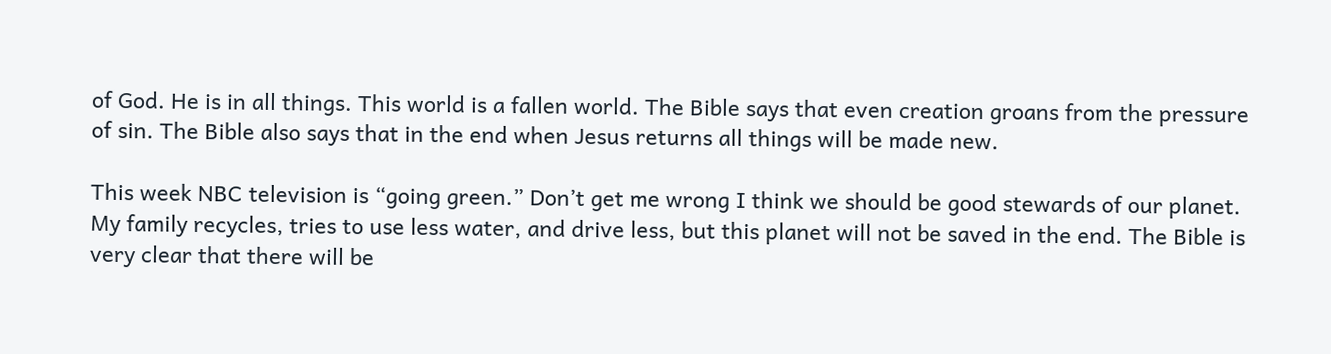of God. He is in all things. This world is a fallen world. The Bible says that even creation groans from the pressure of sin. The Bible also says that in the end when Jesus returns all things will be made new.

This week NBC television is “going green.” Don’t get me wrong I think we should be good stewards of our planet. My family recycles, tries to use less water, and drive less, but this planet will not be saved in the end. The Bible is very clear that there will be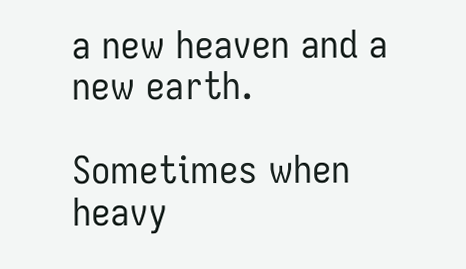a new heaven and a new earth.

Sometimes when heavy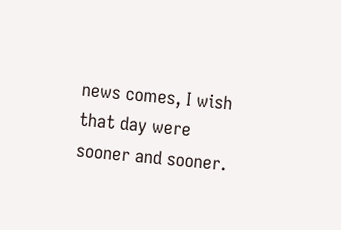news comes, I wish that day were sooner and sooner.